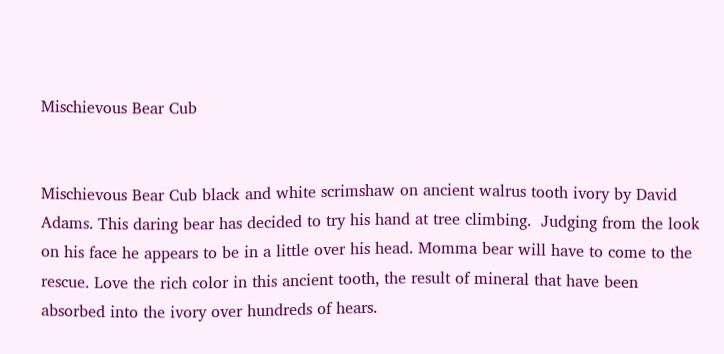Mischievous Bear Cub


Mischievous Bear Cub black and white scrimshaw on ancient walrus tooth ivory by David Adams. This daring bear has decided to try his hand at tree climbing.  Judging from the look on his face he appears to be in a little over his head. Momma bear will have to come to the rescue. Love the rich color in this ancient tooth, the result of mineral that have been absorbed into the ivory over hundreds of hears.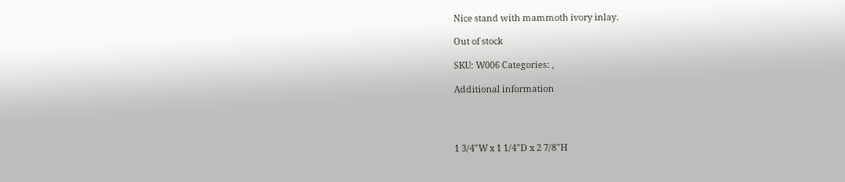Nice stand with mammoth ivory inlay.

Out of stock

SKU: W006 Categories: ,

Additional information




1 3/4"W x 1 1/4"D x 2 7/8"H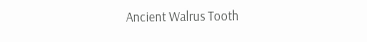Ancient Walrus Tooth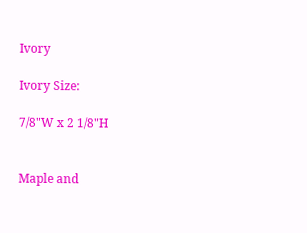Ivory

Ivory Size:

7/8"W x 2 1/8"H


Maple and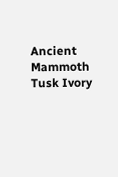Ancient Mammoth Tusk Ivory